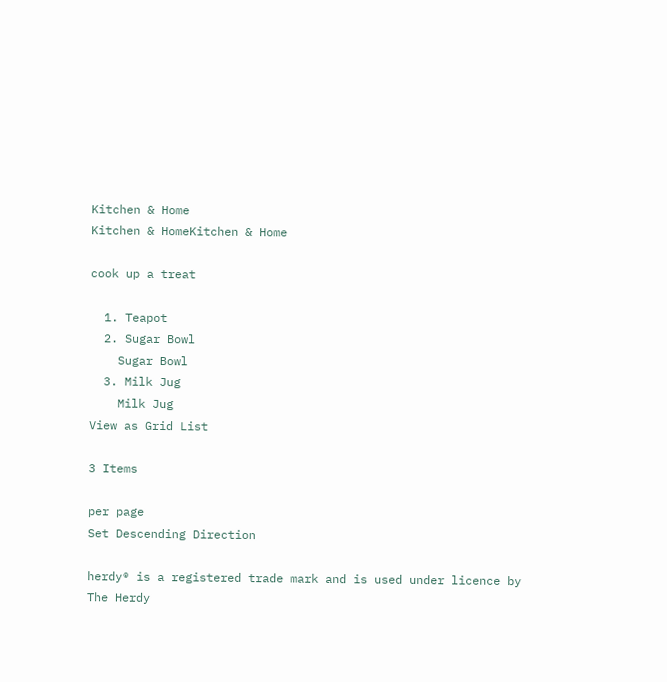Kitchen & Home
Kitchen & HomeKitchen & Home

cook up a treat

  1. Teapot
  2. Sugar Bowl
    Sugar Bowl
  3. Milk Jug
    Milk Jug
View as Grid List

3 Items

per page
Set Descending Direction

herdy® is a registered trade mark and is used under licence by The Herdy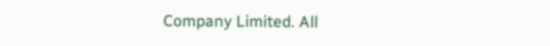Company Limited. All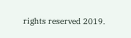rights reserved 2019.